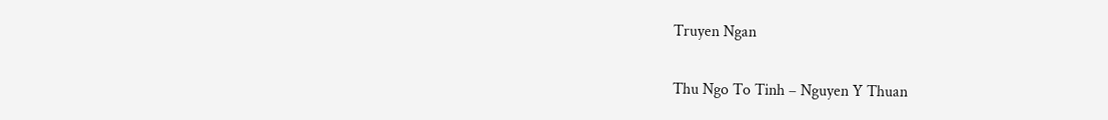Truyen Ngan

Thu Ngo To Tinh – Nguyen Y Thuan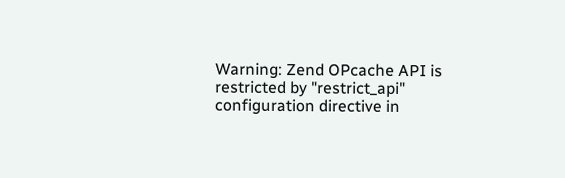Warning: Zend OPcache API is restricted by "restrict_api" configuration directive in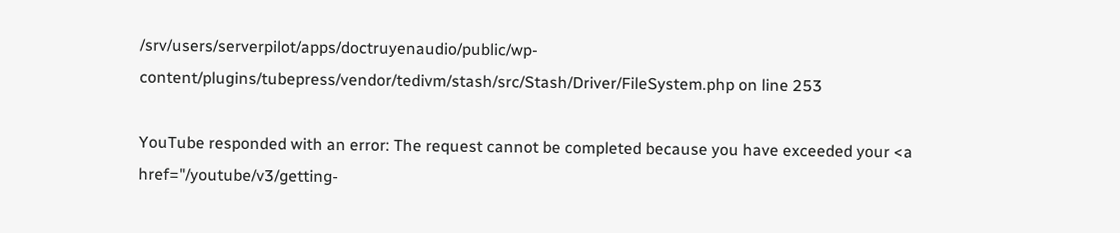/srv/users/serverpilot/apps/doctruyenaudio/public/wp-content/plugins/tubepress/vendor/tedivm/stash/src/Stash/Driver/FileSystem.php on line 253

YouTube responded with an error: The request cannot be completed because you have exceeded your <a href="/youtube/v3/getting-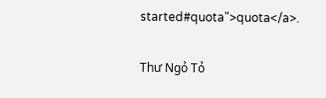started#quota">quota</a>.

Thư Ngỏ Tỏ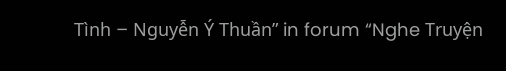Tình – Nguyễn Ý Thuần” in forum “Nghe Truyện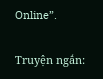Online”.

Truyện ngắn: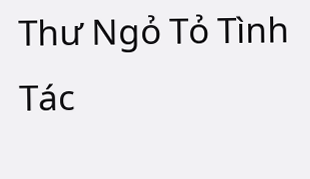Thư Ngỏ Tỏ Tình
Tác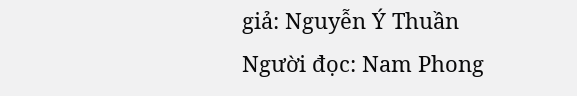giả: Nguyễn Ý Thuần
Người đọc: Nam Phong